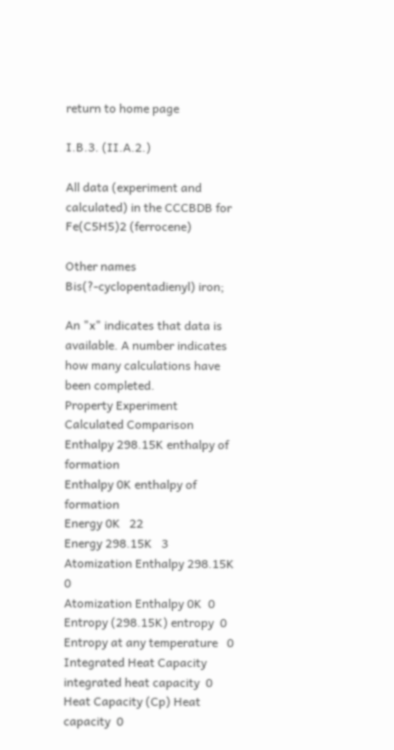return to home page

I.B.3. (II.A.2.)

All data (experiment and calculated) in the CCCBDB for Fe(C5H5)2 (ferrocene)

Other names
Bis(?-cyclopentadienyl) iron;

An "x" indicates that data is available. A number indicates how many calculations have been completed.
Property Experiment Calculated Comparison
Enthalpy 298.15K enthalpy of formation
Enthalpy 0K enthalpy of formation
Energy 0K   22
Energy 298.15K   3
Atomization Enthalpy 298.15K  0
Atomization Enthalpy 0K  0
Entropy (298.15K) entropy  0
Entropy at any temperature   0
Integrated Heat Capacity integrated heat capacity  0
Heat Capacity (Cp) Heat capacity  0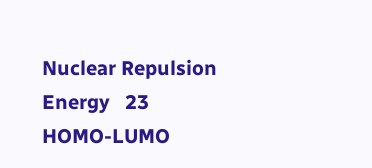Nuclear Repulsion Energy   23
HOMO-LUMO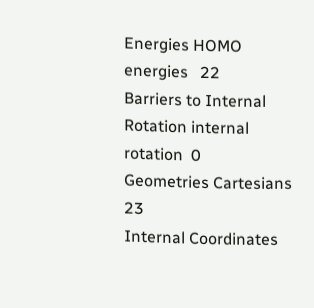Energies HOMO energies   22
Barriers to Internal Rotation internal rotation  0
Geometries Cartesians  23
Internal Coordinates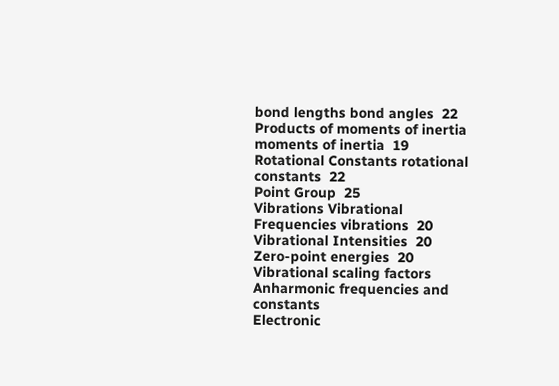bond lengths bond angles  22
Products of moments of inertia moments of inertia  19
Rotational Constants rotational constants  22
Point Group  25
Vibrations Vibrational Frequencies vibrations  20
Vibrational Intensities  20
Zero-point energies  20
Vibrational scaling factors
Anharmonic frequencies and constants
Electronic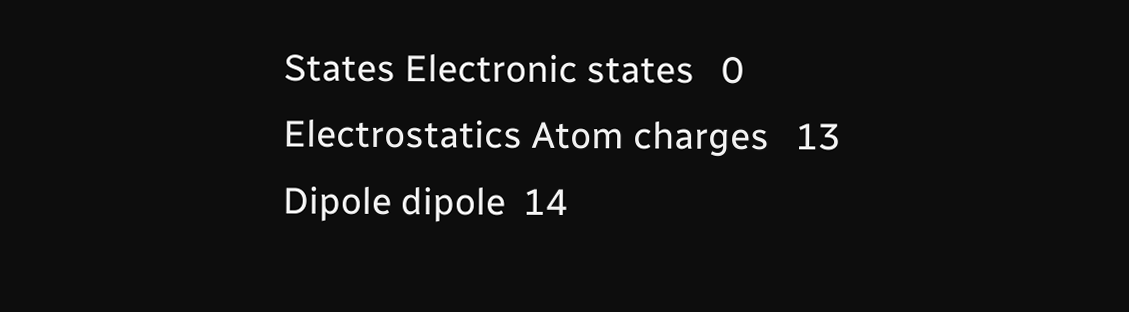States Electronic states   0
Electrostatics Atom charges   13
Dipole dipole  14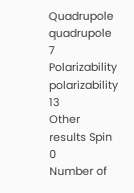Quadrupole quadrupole  7
Polarizability polarizability  13
Other results Spin   0
Number of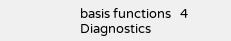basis functions   4
Diagnostics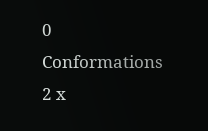0
Conformations   2 x